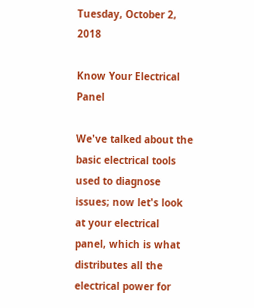Tuesday, October 2, 2018

Know Your Electrical Panel

We've talked about the basic electrical tools used to diagnose issues; now let's look at your electrical panel, which is what distributes all the electrical power for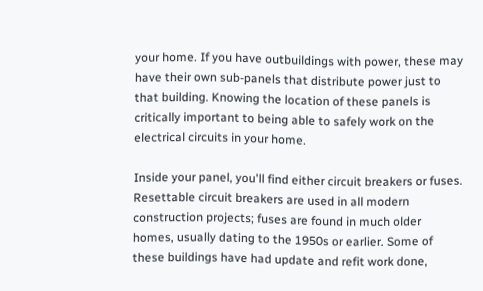your home. If you have outbuildings with power, these may have their own sub-panels that distribute power just to that building. Knowing the location of these panels is critically important to being able to safely work on the electrical circuits in your home.

Inside your panel, you'll find either circuit breakers or fuses. Resettable circuit breakers are used in all modern construction projects; fuses are found in much older homes, usually dating to the 1950s or earlier. Some of these buildings have had update and refit work done,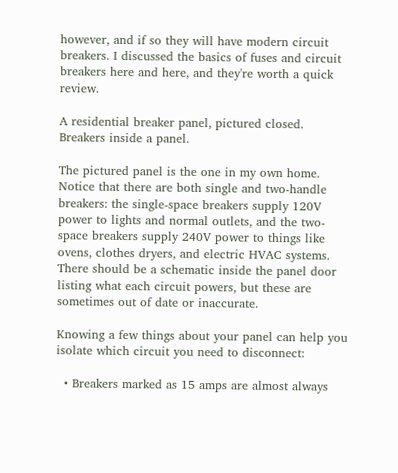however, and if so they will have modern circuit breakers. I discussed the basics of fuses and circuit breakers here and here, and they're worth a quick review.

A residential breaker panel, pictured closed.
Breakers inside a panel.

The pictured panel is the one in my own home. Notice that there are both single and two-handle breakers: the single-space breakers supply 120V power to lights and normal outlets, and the two-space breakers supply 240V power to things like ovens, clothes dryers, and electric HVAC systems. There should be a schematic inside the panel door listing what each circuit powers, but these are sometimes out of date or inaccurate.

Knowing a few things about your panel can help you isolate which circuit you need to disconnect:

  • Breakers marked as 15 amps are almost always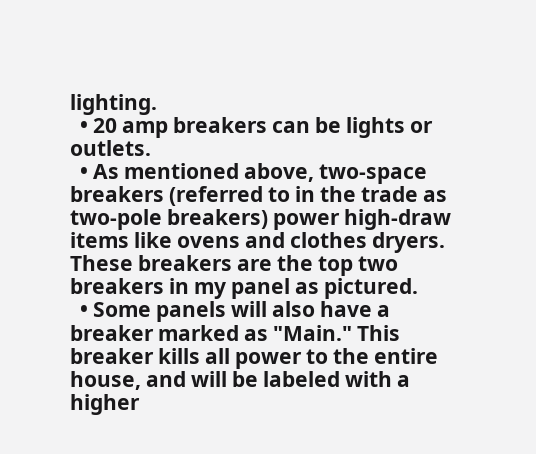lighting.
  • 20 amp breakers can be lights or outlets.
  • As mentioned above, two-space breakers (referred to in the trade as two-pole breakers) power high-draw items like ovens and clothes dryers. These breakers are the top two breakers in my panel as pictured.
  • Some panels will also have a breaker marked as "Main." This breaker kills all power to the entire house, and will be labeled with a higher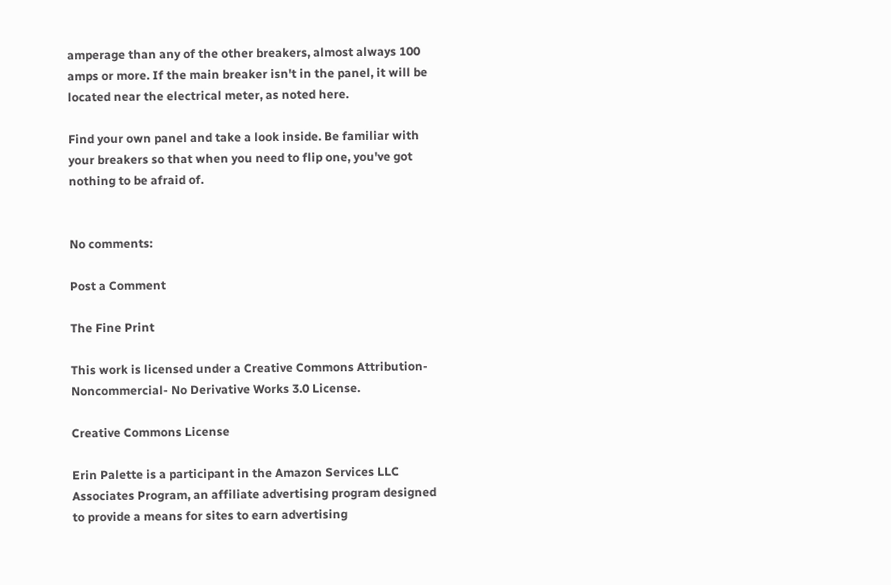amperage than any of the other breakers, almost always 100 amps or more. If the main breaker isn't in the panel, it will be located near the electrical meter, as noted here.

Find your own panel and take a look inside. Be familiar with your breakers so that when you need to flip one, you've got nothing to be afraid of.


No comments:

Post a Comment

The Fine Print

This work is licensed under a Creative Commons Attribution- Noncommercial- No Derivative Works 3.0 License.

Creative Commons License

Erin Palette is a participant in the Amazon Services LLC Associates Program, an affiliate advertising program designed to provide a means for sites to earn advertising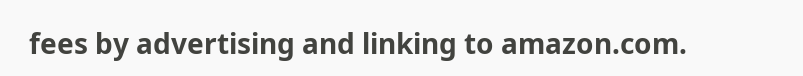fees by advertising and linking to amazon.com.